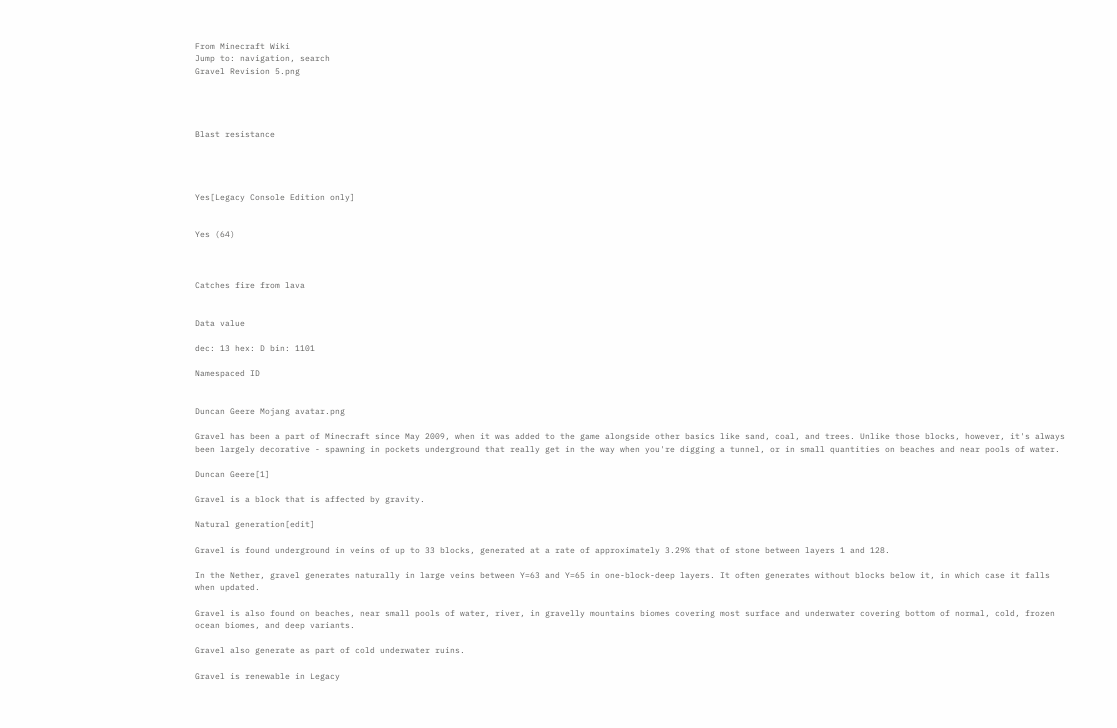From Minecraft Wiki
Jump to: navigation, search
Gravel Revision 5.png




Blast resistance




Yes[Legacy Console Edition only]


Yes (64)



Catches fire from lava


Data value

dec: 13 hex: D bin: 1101

Namespaced ID


Duncan Geere Mojang avatar.png

Gravel has been a part of Minecraft since May 2009, when it was added to the game alongside other basics like sand, coal, and trees. Unlike those blocks, however, it's always been largely decorative - spawning in pockets underground that really get in the way when you're digging a tunnel, or in small quantities on beaches and near pools of water.

Duncan Geere[1]

Gravel is a block that is affected by gravity.

Natural generation[edit]

Gravel is found underground in veins of up to 33 blocks, generated at a rate of approximately 3.29% that of stone between layers 1 and 128.

In the Nether, gravel generates naturally in large veins between Y=63 and Y=65 in one-block-deep layers. It often generates without blocks below it, in which case it falls when updated.

Gravel is also found on beaches, near small pools of water, river, in gravelly mountains biomes covering most surface and underwater covering bottom of normal, cold, frozen ocean biomes, and deep variants.

Gravel also generate as part of cold underwater ruins.

Gravel is renewable in Legacy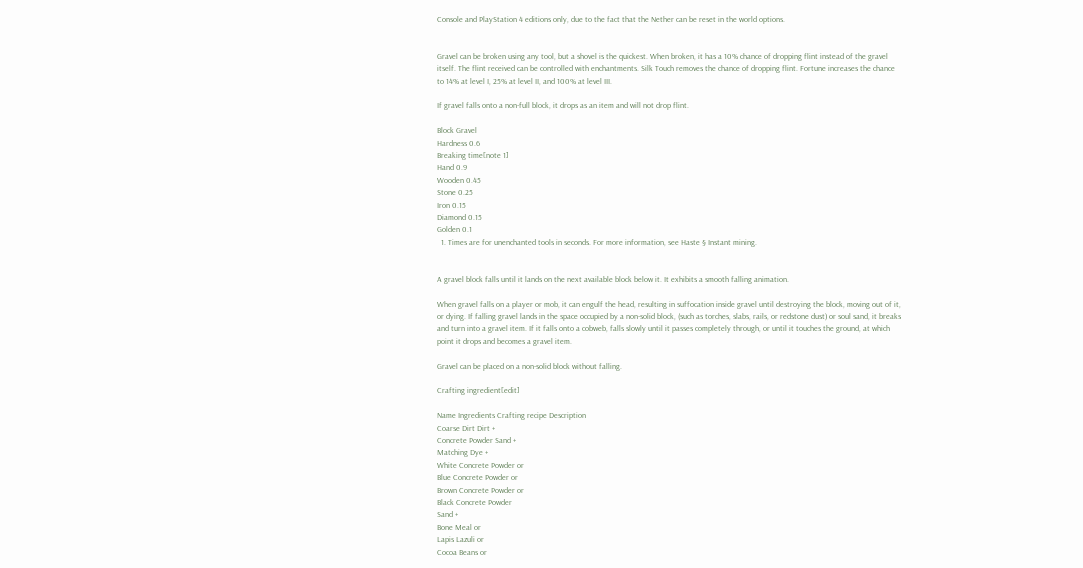Console and PlayStation 4 editions only, due to the fact that the Nether can be reset in the world options.


Gravel can be broken using any tool, but a shovel is the quickest. When broken, it has a 10% chance of dropping flint instead of the gravel itself. The flint received can be controlled with enchantments. Silk Touch removes the chance of dropping flint. Fortune increases the chance to 14% at level I, 25% at level II, and 100% at level III.

If gravel falls onto a non-full block, it drops as an item and will not drop flint.

Block Gravel
Hardness 0.6
Breaking time[note 1]
Hand 0.9
Wooden 0.45
Stone 0.25
Iron 0.15
Diamond 0.15
Golden 0.1
  1. Times are for unenchanted tools in seconds. For more information, see Haste § Instant mining.


A gravel block falls until it lands on the next available block below it. It exhibits a smooth falling animation.

When gravel falls on a player or mob, it can engulf the head, resulting in suffocation inside gravel until destroying the block, moving out of it, or dying. If falling gravel lands in the space occupied by a non-solid block, (such as torches, slabs, rails, or redstone dust) or soul sand, it breaks and turn into a gravel item. If it falls onto a cobweb, falls slowly until it passes completely through, or until it touches the ground, at which point it drops and becomes a gravel item.

Gravel can be placed on a non-solid block without falling.

Crafting ingredient[edit]

Name Ingredients Crafting recipe Description
Coarse Dirt Dirt +
Concrete Powder Sand +
Matching Dye +
White Concrete Powder or
Blue Concrete Powder or
Brown Concrete Powder or
Black Concrete Powder
Sand +
Bone Meal or
Lapis Lazuli or
Cocoa Beans or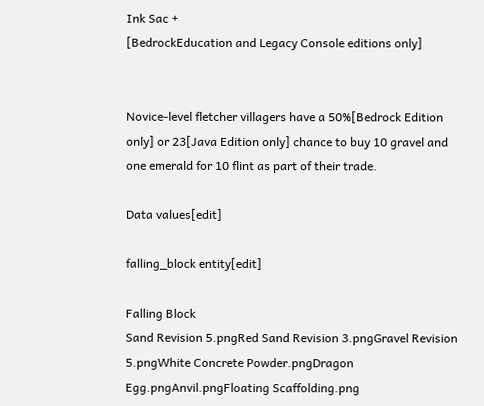Ink Sac +
[BedrockEducation and Legacy Console editions only]


Novice-level fletcher villagers have a 50%[Bedrock Edition only] or 23[Java Edition only] chance to buy 10 gravel and one emerald for 10 flint as part of their trade.

Data values[edit]

falling_block entity[edit]

Falling Block
Sand Revision 5.pngRed Sand Revision 3.pngGravel Revision 5.pngWhite Concrete Powder.pngDragon Egg.pngAnvil.pngFloating Scaffolding.png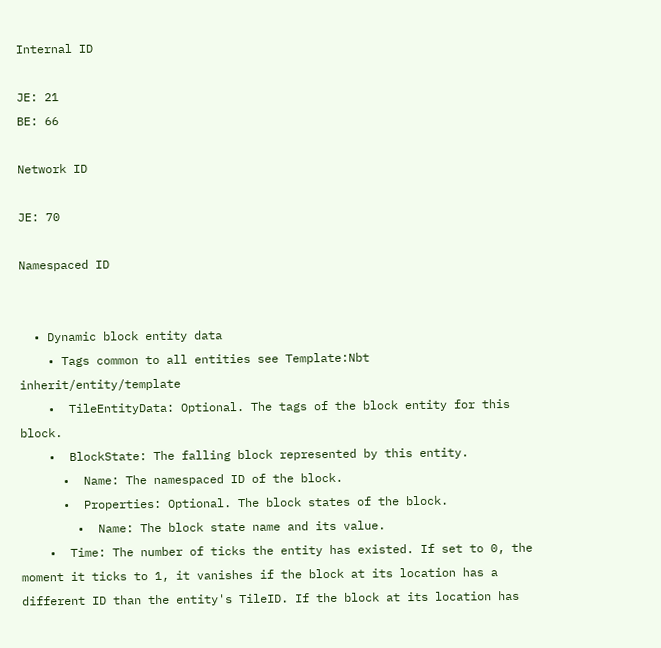Internal ID

JE: 21
BE: 66

Network ID

JE: 70

Namespaced ID


  • Dynamic block entity data
    • Tags common to all entities see Template:Nbt inherit/entity/template
    •  TileEntityData: Optional. The tags of the block entity for this block.
    •  BlockState: The falling block represented by this entity.
      •  Name: The namespaced ID of the block.
      •  Properties: Optional. The block states of the block.
        •  Name: The block state name and its value.
    •  Time: The number of ticks the entity has existed. If set to 0, the moment it ticks to 1, it vanishes if the block at its location has a different ID than the entity's TileID. If the block at its location has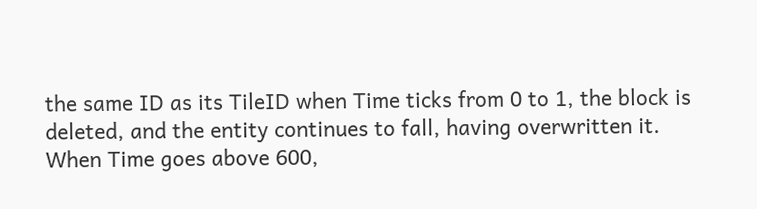the same ID as its TileID when Time ticks from 0 to 1, the block is deleted, and the entity continues to fall, having overwritten it. When Time goes above 600,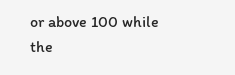or above 100 while the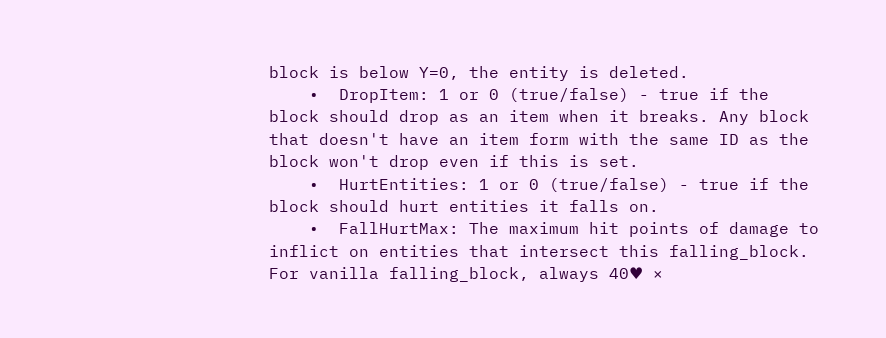block is below Y=0, the entity is deleted.
    •  DropItem: 1 or 0 (true/false) - true if the block should drop as an item when it breaks. Any block that doesn't have an item form with the same ID as the block won't drop even if this is set.
    •  HurtEntities: 1 or 0 (true/false) - true if the block should hurt entities it falls on.
    •  FallHurtMax: The maximum hit points of damage to inflict on entities that intersect this falling_block. For vanilla falling_block, always 40♥ ×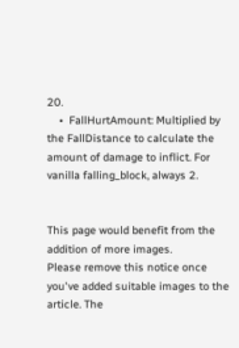20.
    •  FallHurtAmount: Multiplied by the FallDistance to calculate the amount of damage to inflict. For vanilla falling_block, always 2.


This page would benefit from the addition of more images.
Please remove this notice once you've added suitable images to the article. The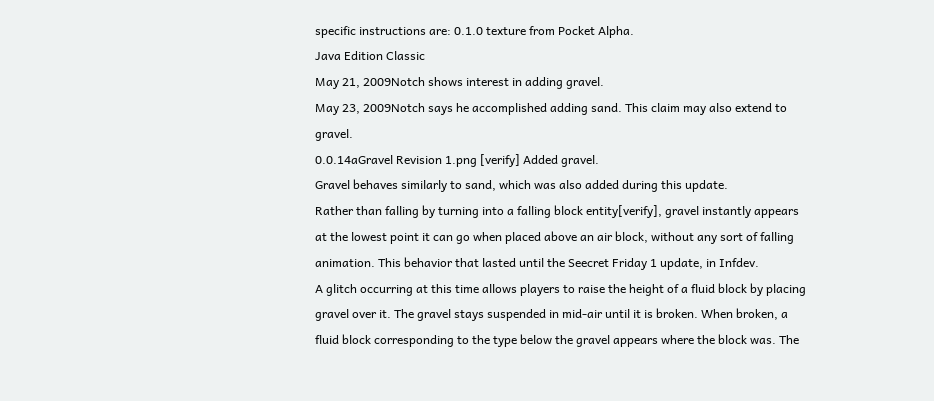specific instructions are: 0.1.0 texture from Pocket Alpha.
Java Edition Classic
May 21, 2009Notch shows interest in adding gravel.
May 23, 2009Notch says he accomplished adding sand. This claim may also extend to gravel.
0.0.14aGravel Revision 1.png [verify] Added gravel.
Gravel behaves similarly to sand, which was also added during this update.
Rather than falling by turning into a falling block entity[verify], gravel instantly appears at the lowest point it can go when placed above an air block, without any sort of falling animation. This behavior that lasted until the Seecret Friday 1 update, in Infdev.
A glitch occurring at this time allows players to raise the height of a fluid block by placing gravel over it. The gravel stays suspended in mid-air until it is broken. When broken, a fluid block corresponding to the type below the gravel appears where the block was. The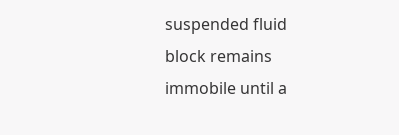suspended fluid block remains immobile until a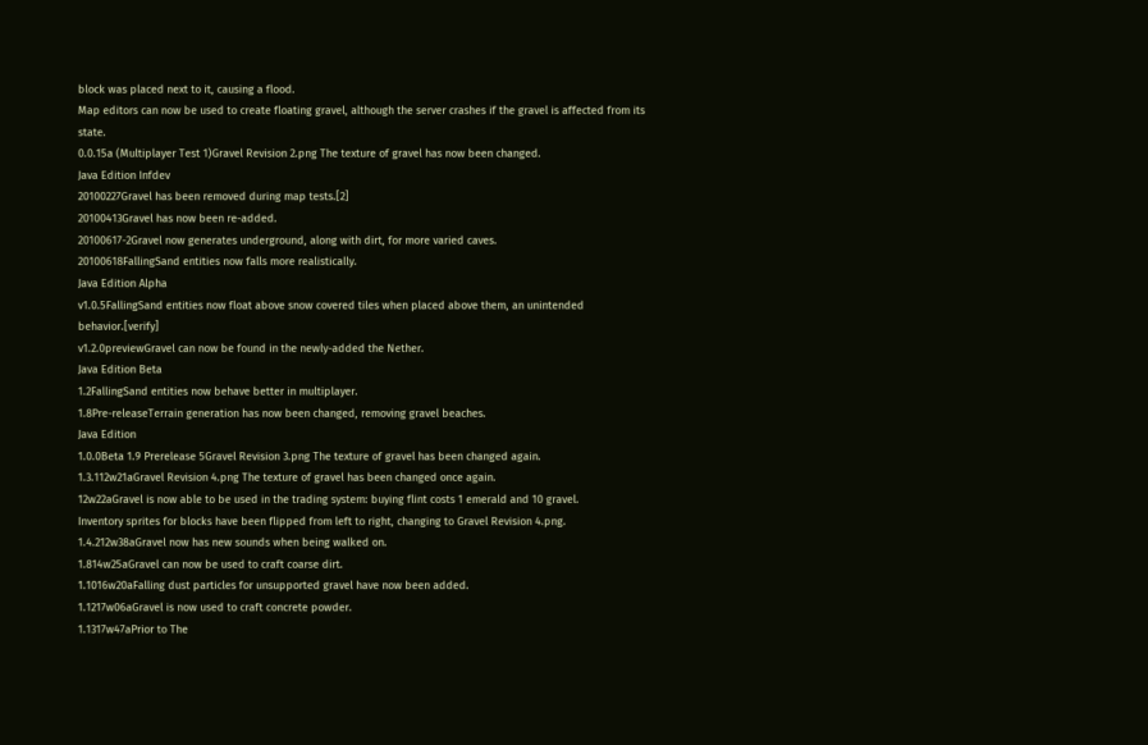block was placed next to it, causing a flood.
Map editors can now be used to create floating gravel, although the server crashes if the gravel is affected from its state.
0.0.15a (Multiplayer Test 1)Gravel Revision 2.png The texture of gravel has now been changed.
Java Edition Infdev
20100227Gravel has been removed during map tests.[2]
20100413Gravel has now been re-added.
20100617-2Gravel now generates underground, along with dirt, for more varied caves.
20100618FallingSand entities now falls more realistically.
Java Edition Alpha
v1.0.5FallingSand entities now float above snow covered tiles when placed above them, an unintended behavior.[verify]
v1.2.0previewGravel can now be found in the newly-added the Nether.
Java Edition Beta
1.2FallingSand entities now behave better in multiplayer.
1.8Pre-releaseTerrain generation has now been changed, removing gravel beaches.
Java Edition
1.0.0Beta 1.9 Prerelease 5Gravel Revision 3.png The texture of gravel has been changed again.
1.3.112w21aGravel Revision 4.png The texture of gravel has been changed once again.
12w22aGravel is now able to be used in the trading system: buying flint costs 1 emerald and 10 gravel.
Inventory sprites for blocks have been flipped from left to right, changing to Gravel Revision 4.png.
1.4.212w38aGravel now has new sounds when being walked on.
1.814w25aGravel can now be used to craft coarse dirt.
1.1016w20aFalling dust particles for unsupported gravel have now been added.
1.1217w06aGravel is now used to craft concrete powder.
1.1317w47aPrior to The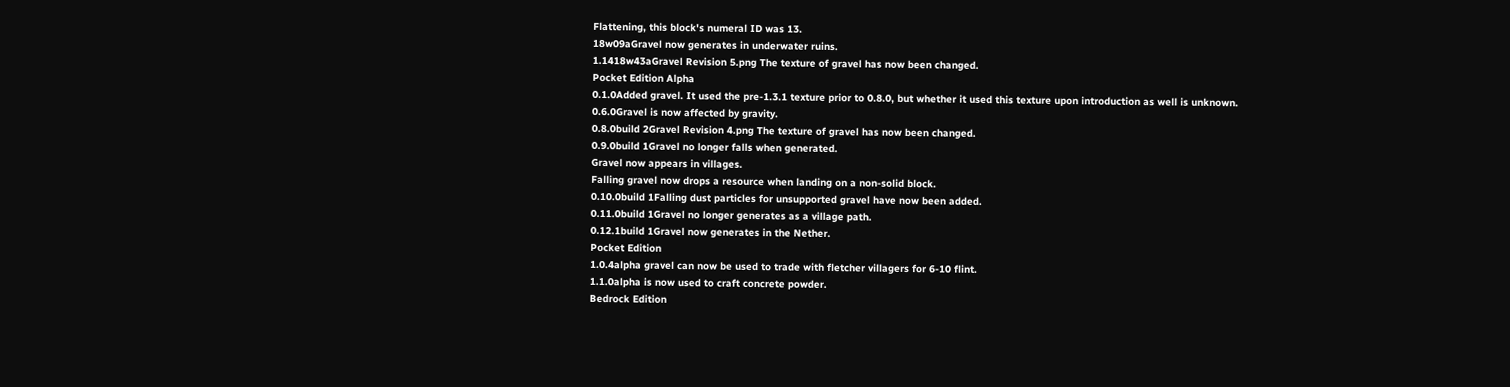Flattening, this block's numeral ID was 13.
18w09aGravel now generates in underwater ruins.
1.1418w43aGravel Revision 5.png The texture of gravel has now been changed.
Pocket Edition Alpha
0.1.0Added gravel. It used the pre-1.3.1 texture prior to 0.8.0, but whether it used this texture upon introduction as well is unknown.
0.6.0Gravel is now affected by gravity.
0.8.0build 2Gravel Revision 4.png The texture of gravel has now been changed.
0.9.0build 1Gravel no longer falls when generated.
Gravel now appears in villages.
Falling gravel now drops a resource when landing on a non-solid block.
0.10.0build 1Falling dust particles for unsupported gravel have now been added.
0.11.0build 1Gravel no longer generates as a village path.
0.12.1build 1Gravel now generates in the Nether.
Pocket Edition
1.0.4alpha gravel can now be used to trade with fletcher villagers for 6-10 flint.
1.1.0alpha is now used to craft concrete powder.
Bedrock Edition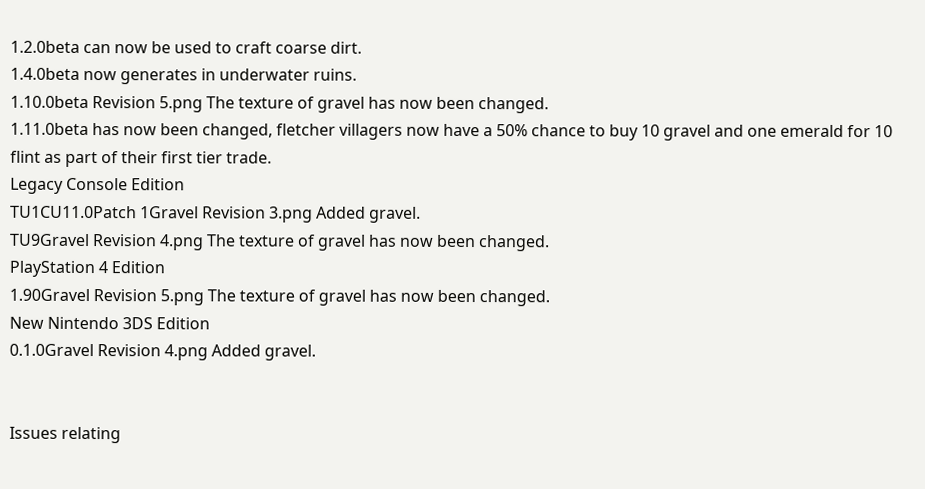1.2.0beta can now be used to craft coarse dirt.
1.4.0beta now generates in underwater ruins.
1.10.0beta Revision 5.png The texture of gravel has now been changed.
1.11.0beta has now been changed, fletcher villagers now have a 50% chance to buy 10 gravel and one emerald for 10 flint as part of their first tier trade.
Legacy Console Edition
TU1CU11.0Patch 1Gravel Revision 3.png Added gravel.
TU9Gravel Revision 4.png The texture of gravel has now been changed.
PlayStation 4 Edition
1.90Gravel Revision 5.png The texture of gravel has now been changed.
New Nintendo 3DS Edition
0.1.0Gravel Revision 4.png Added gravel.


Issues relating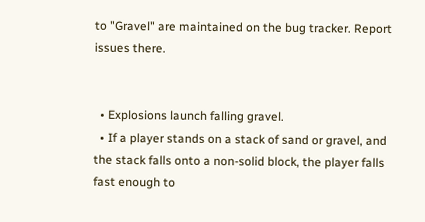to "Gravel" are maintained on the bug tracker. Report issues there.


  • Explosions launch falling gravel.
  • If a player stands on a stack of sand or gravel, and the stack falls onto a non-solid block, the player falls fast enough to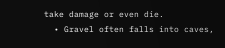take damage or even die.
  • Gravel often falls into caves,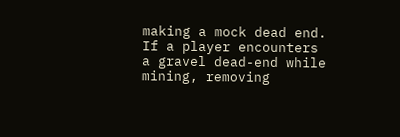making a mock dead end. If a player encounters a gravel dead-end while mining, removing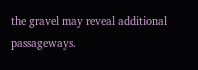the gravel may reveal additional passageways.